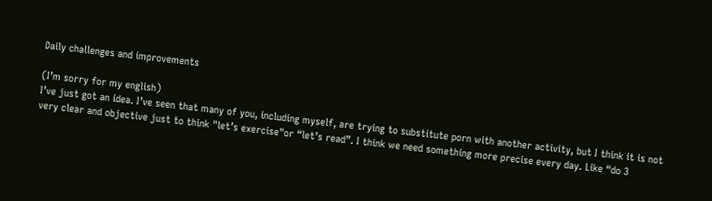Daily challenges and improvements

(I’m sorry for my english)
I’ve just got an idea. I’ve seen that many of you, including myself, are trying to substitute porn with another activity, but I think it is not very clear and objective just to think "let’s exercise"or “let’s read”. I think we need something more precise every day. Like “do 3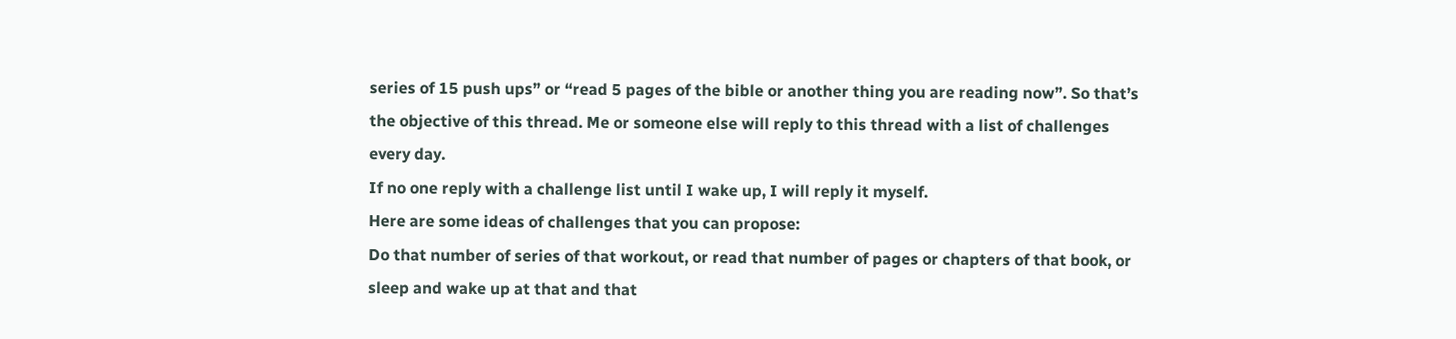series of 15 push ups” or “read 5 pages of the bible or another thing you are reading now”. So that’s the objective of this thread. Me or someone else will reply to this thread with a list of challenges every day.
If no one reply with a challenge list until I wake up, I will reply it myself.
Here are some ideas of challenges that you can propose:
Do that number of series of that workout, or read that number of pages or chapters of that book, or sleep and wake up at that and that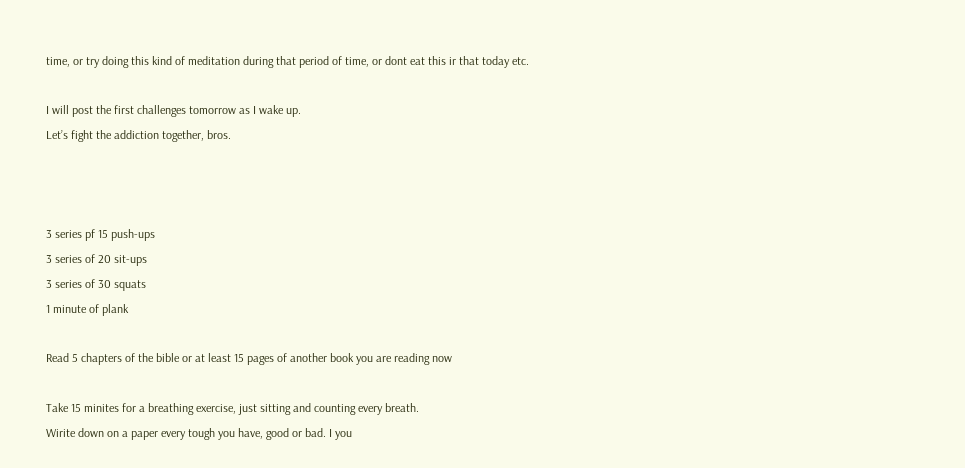time, or try doing this kind of meditation during that period of time, or dont eat this ir that today etc.

I will post the first challenges tomorrow as I wake up.
Let’s fight the addiction together, bros.



3 series pf 15 push-ups
3 series of 20 sit-ups
3 series of 30 squats
1 minute of plank

Read 5 chapters of the bible or at least 15 pages of another book you are reading now

Take 15 minites for a breathing exercise, just sitting and counting every breath.
Wirite down on a paper every tough you have, good or bad. I you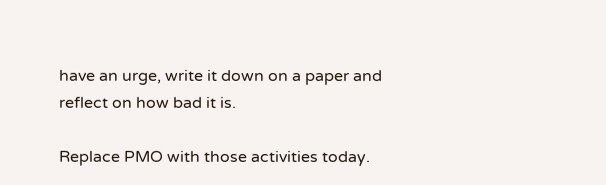have an urge, write it down on a paper and reflect on how bad it is.

Replace PMO with those activities today.